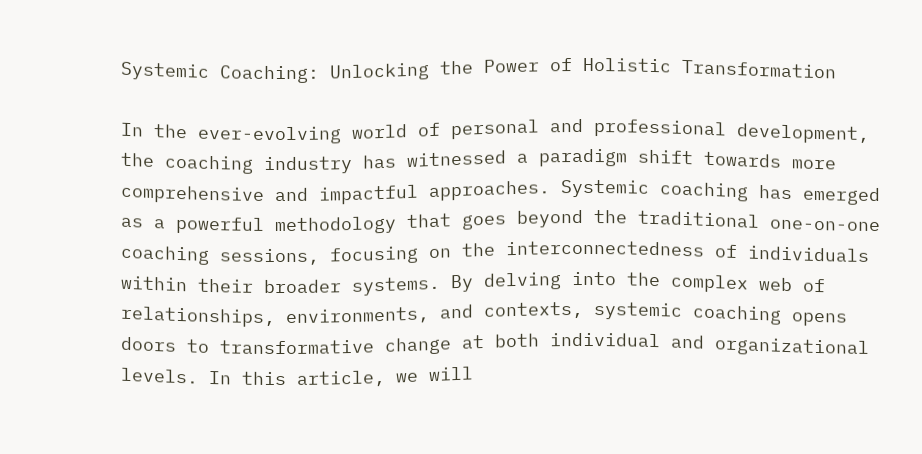Systemic Coaching: Unlocking the Power of Holistic Transformation

In the ever-evolving world of personal and professional development, the coaching industry has witnessed a paradigm shift towards more comprehensive and impactful approaches. Systemic coaching has emerged as a powerful methodology that goes beyond the traditional one-on-one coaching sessions, focusing on the interconnectedness of individuals within their broader systems. By delving into the complex web of relationships, environments, and contexts, systemic coaching opens doors to transformative change at both individual and organizational levels. In this article, we will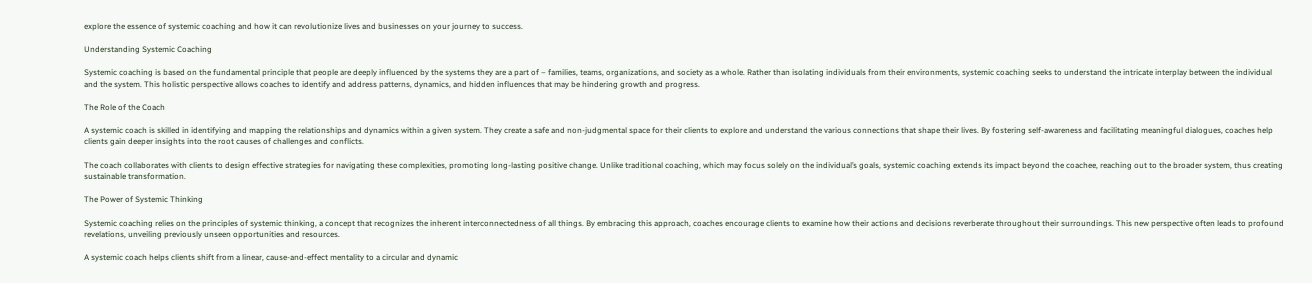explore the essence of systemic coaching and how it can revolutionize lives and businesses on your journey to success.

Understanding Systemic Coaching

Systemic coaching is based on the fundamental principle that people are deeply influenced by the systems they are a part of – families, teams, organizations, and society as a whole. Rather than isolating individuals from their environments, systemic coaching seeks to understand the intricate interplay between the individual and the system. This holistic perspective allows coaches to identify and address patterns, dynamics, and hidden influences that may be hindering growth and progress.

The Role of the Coach

A systemic coach is skilled in identifying and mapping the relationships and dynamics within a given system. They create a safe and non-judgmental space for their clients to explore and understand the various connections that shape their lives. By fostering self-awareness and facilitating meaningful dialogues, coaches help clients gain deeper insights into the root causes of challenges and conflicts.

The coach collaborates with clients to design effective strategies for navigating these complexities, promoting long-lasting positive change. Unlike traditional coaching, which may focus solely on the individual’s goals, systemic coaching extends its impact beyond the coachee, reaching out to the broader system, thus creating sustainable transformation.

The Power of Systemic Thinking

Systemic coaching relies on the principles of systemic thinking, a concept that recognizes the inherent interconnectedness of all things. By embracing this approach, coaches encourage clients to examine how their actions and decisions reverberate throughout their surroundings. This new perspective often leads to profound revelations, unveiling previously unseen opportunities and resources.

A systemic coach helps clients shift from a linear, cause-and-effect mentality to a circular and dynamic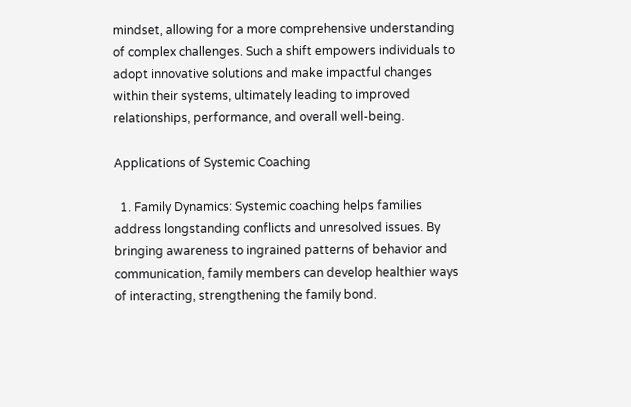mindset, allowing for a more comprehensive understanding of complex challenges. Such a shift empowers individuals to adopt innovative solutions and make impactful changes within their systems, ultimately leading to improved relationships, performance, and overall well-being.

Applications of Systemic Coaching

  1. Family Dynamics: Systemic coaching helps families address longstanding conflicts and unresolved issues. By bringing awareness to ingrained patterns of behavior and communication, family members can develop healthier ways of interacting, strengthening the family bond.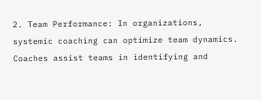2. Team Performance: In organizations, systemic coaching can optimize team dynamics. Coaches assist teams in identifying and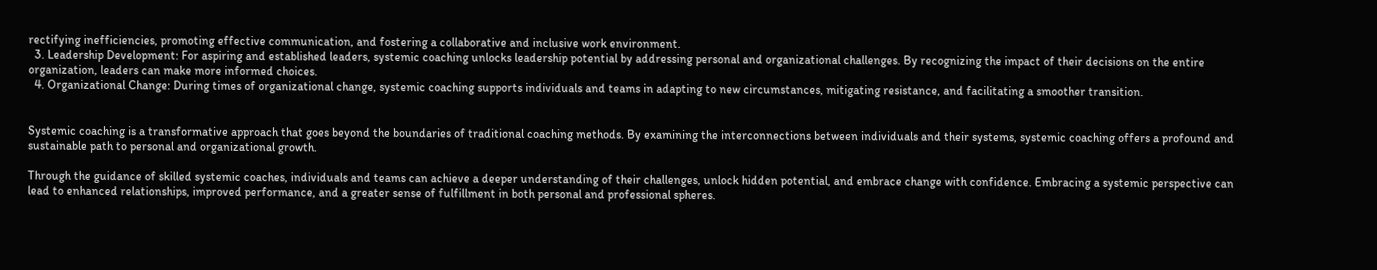rectifying inefficiencies, promoting effective communication, and fostering a collaborative and inclusive work environment.
  3. Leadership Development: For aspiring and established leaders, systemic coaching unlocks leadership potential by addressing personal and organizational challenges. By recognizing the impact of their decisions on the entire organization, leaders can make more informed choices.
  4. Organizational Change: During times of organizational change, systemic coaching supports individuals and teams in adapting to new circumstances, mitigating resistance, and facilitating a smoother transition.


Systemic coaching is a transformative approach that goes beyond the boundaries of traditional coaching methods. By examining the interconnections between individuals and their systems, systemic coaching offers a profound and sustainable path to personal and organizational growth.

Through the guidance of skilled systemic coaches, individuals and teams can achieve a deeper understanding of their challenges, unlock hidden potential, and embrace change with confidence. Embracing a systemic perspective can lead to enhanced relationships, improved performance, and a greater sense of fulfillment in both personal and professional spheres.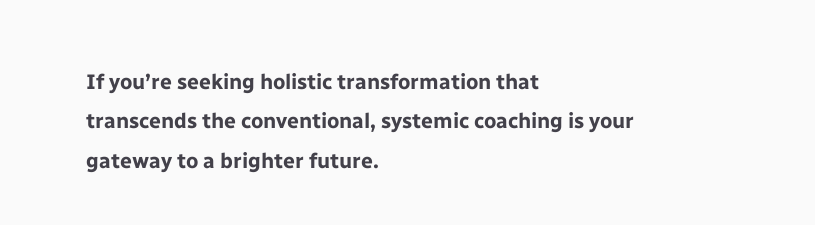If you’re seeking holistic transformation that transcends the conventional, systemic coaching is your gateway to a brighter future.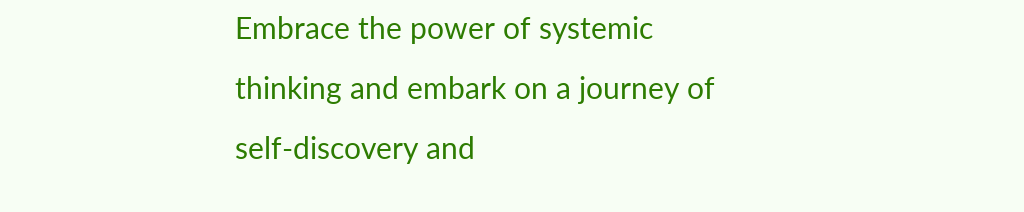Embrace the power of systemic thinking and embark on a journey of self-discovery and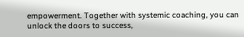empowerment. Together with systemic coaching, you can unlock the doors to success,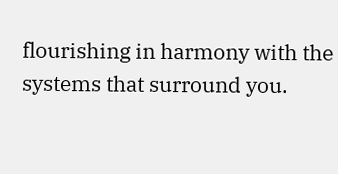flourishing in harmony with the systems that surround you.